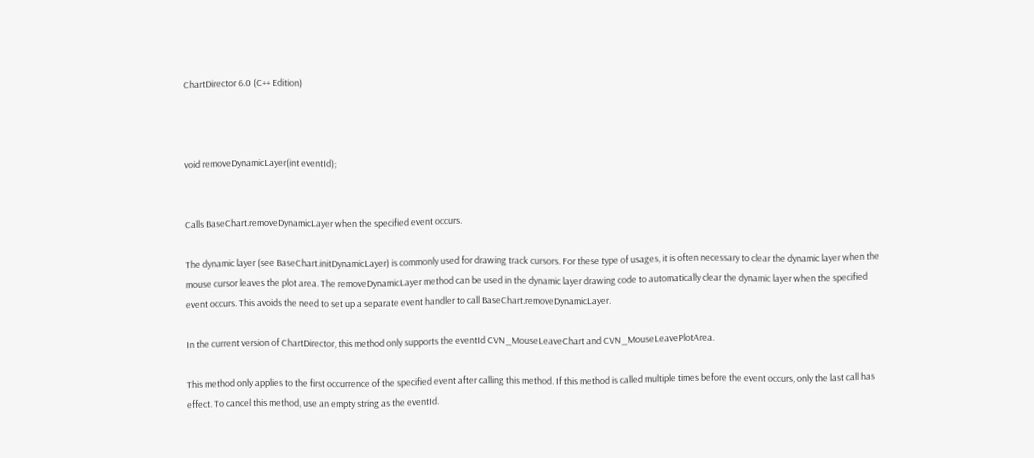ChartDirector 6.0 (C++ Edition)



void removeDynamicLayer(int eventId);


Calls BaseChart.removeDynamicLayer when the specified event occurs.

The dynamic layer (see BaseChart.initDynamicLayer) is commonly used for drawing track cursors. For these type of usages, it is often necessary to clear the dynamic layer when the mouse cursor leaves the plot area. The removeDynamicLayer method can be used in the dynamic layer drawing code to automatically clear the dynamic layer when the specified event occurs. This avoids the need to set up a separate event handler to call BaseChart.removeDynamicLayer.

In the current version of ChartDirector, this method only supports the eventId CVN_MouseLeaveChart and CVN_MouseLeavePlotArea.

This method only applies to the first occurrence of the specified event after calling this method. If this method is called multiple times before the event occurs, only the last call has effect. To cancel this method, use an empty string as the eventId.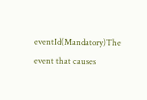eventId(Mandatory)The event that causes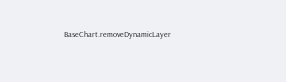BaseChart.removeDynamicLayer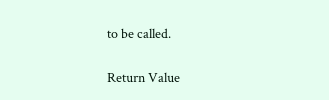to be called.

Return Value